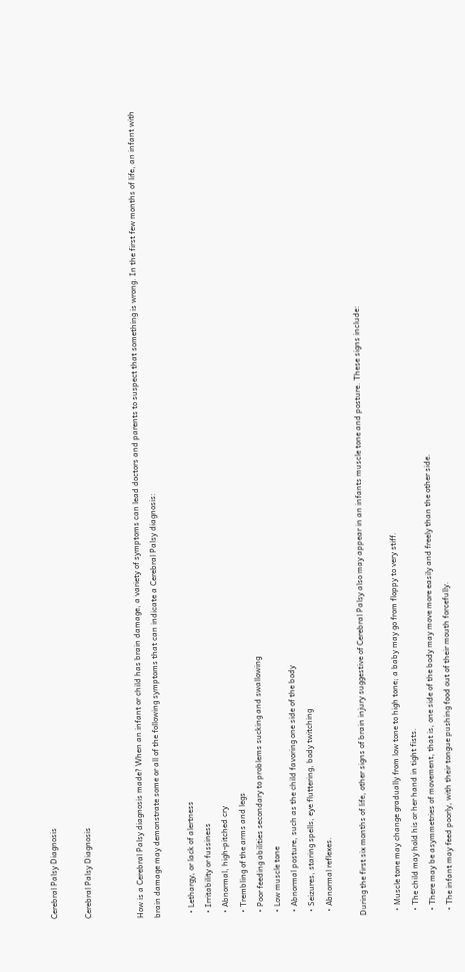Cerebral Palsy Diagnosis

Cerebral Palsy Diagnosis


How is a Cerebral Palsy diagnosis made? When an infant or child has brain damage, a variety of symptoms can lead doctors and parents to suspect that something is wrong. In the first few months of life, an infant with brain damage may demonstrate some or all of the following symptoms that can indicate a Cerebral Palsy diagnosis:

  • Lethargy, or lack of alertness
  • Irritability or fussiness
  • Abnormal, high-pitched cry
  • Trembling of the arms and legs
  • Poor feeding abilities secondary to problems sucking and swallowing
  • Low muscle tone
  • Abnormal posture, such as the child favoring one side of the body
  • Seizures, staring spells, eye fluttering, body twitching
  • Abnormal reflexes.

During the first six months of life, other signs of brain injury suggestive of Cerebral Palsy also may appear in an infants muscle tone and posture. These signs include:

  • Muscle tone may change gradually from low tone to high tone; a baby may go from floppy to very stiff.
  • The child may hold his or her hand in tight fists.
  • There may be asymmetries of movement, that is, one side of the body may move more easily and freely than the other side.
  • The infant may feed poorly, with their tongue pushing food out of their mouth forcefully.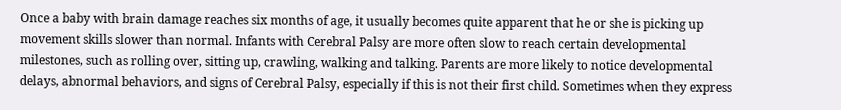Once a baby with brain damage reaches six months of age, it usually becomes quite apparent that he or she is picking up movement skills slower than normal. Infants with Cerebral Palsy are more often slow to reach certain developmental milestones, such as rolling over, sitting up, crawling, walking and talking. Parents are more likely to notice developmental delays, abnormal behaviors, and signs of Cerebral Palsy, especially if this is not their first child. Sometimes when they express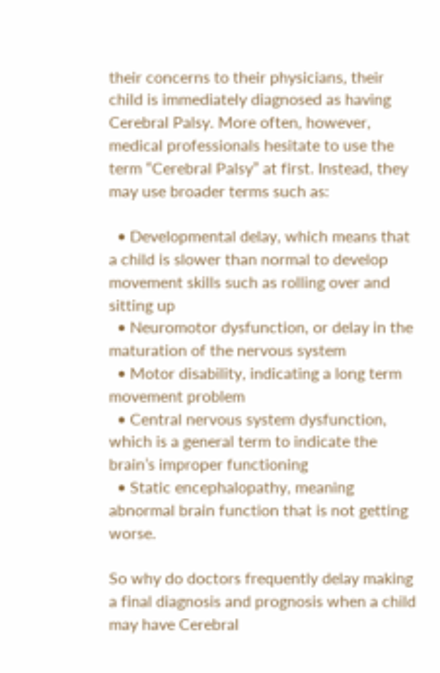their concerns to their physicians, their child is immediately diagnosed as having Cerebral Palsy. More often, however, medical professionals hesitate to use the term “Cerebral Palsy” at first. Instead, they may use broader terms such as:

  • Developmental delay, which means that a child is slower than normal to develop movement skills such as rolling over and sitting up
  • Neuromotor dysfunction, or delay in the maturation of the nervous system
  • Motor disability, indicating a long term movement problem
  • Central nervous system dysfunction, which is a general term to indicate the brain’s improper functioning
  • Static encephalopathy, meaning abnormal brain function that is not getting worse.

So why do doctors frequently delay making a final diagnosis and prognosis when a child may have Cerebral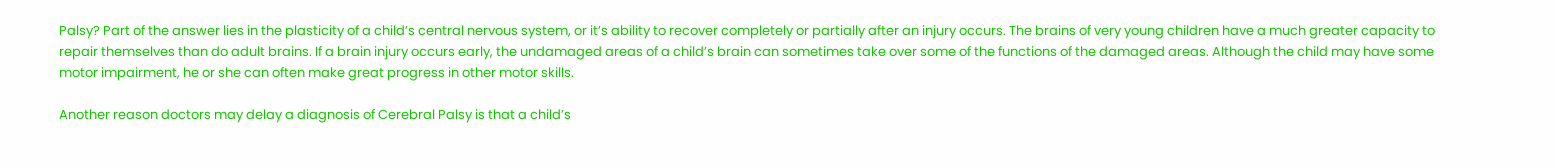Palsy? Part of the answer lies in the plasticity of a child’s central nervous system, or it’s ability to recover completely or partially after an injury occurs. The brains of very young children have a much greater capacity to repair themselves than do adult brains. If a brain injury occurs early, the undamaged areas of a child’s brain can sometimes take over some of the functions of the damaged areas. Although the child may have some motor impairment, he or she can often make great progress in other motor skills.

Another reason doctors may delay a diagnosis of Cerebral Palsy is that a child’s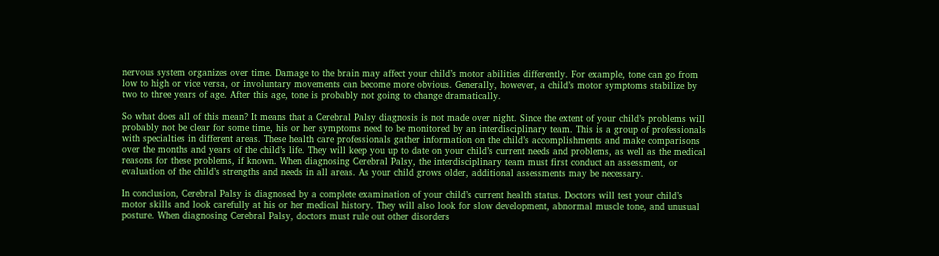nervous system organizes over time. Damage to the brain may affect your child’s motor abilities differently. For example, tone can go from low to high or vice versa, or involuntary movements can become more obvious. Generally, however, a child’s motor symptoms stabilize by two to three years of age. After this age, tone is probably not going to change dramatically.

So what does all of this mean? It means that a Cerebral Palsy diagnosis is not made over night. Since the extent of your child’s problems will probably not be clear for some time, his or her symptoms need to be monitored by an interdisciplinary team. This is a group of professionals with specialties in different areas. These health care professionals gather information on the child’s accomplishments and make comparisons over the months and years of the child’s life. They will keep you up to date on your child’s current needs and problems, as well as the medical reasons for these problems, if known. When diagnosing Cerebral Palsy, the interdisciplinary team must first conduct an assessment, or evaluation of the child’s strengths and needs in all areas. As your child grows older, additional assessments may be necessary.

In conclusion, Cerebral Palsy is diagnosed by a complete examination of your child’s current health status. Doctors will test your child’s motor skills and look carefully at his or her medical history. They will also look for slow development, abnormal muscle tone, and unusual posture. When diagnosing Cerebral Palsy, doctors must rule out other disorders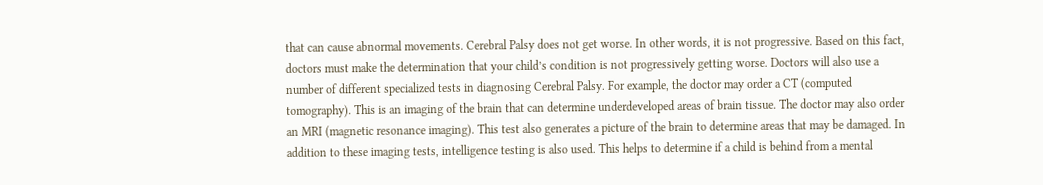that can cause abnormal movements. Cerebral Palsy does not get worse. In other words, it is not progressive. Based on this fact, doctors must make the determination that your child’s condition is not progressively getting worse. Doctors will also use a number of different specialized tests in diagnosing Cerebral Palsy. For example, the doctor may order a CT (computed tomography). This is an imaging of the brain that can determine underdeveloped areas of brain tissue. The doctor may also order an MRI (magnetic resonance imaging). This test also generates a picture of the brain to determine areas that may be damaged. In addition to these imaging tests, intelligence testing is also used. This helps to determine if a child is behind from a mental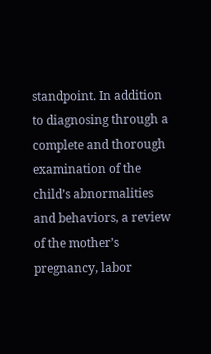standpoint. In addition to diagnosing through a complete and thorough examination of the child’s abnormalities and behaviors, a review of the mother’s pregnancy, labor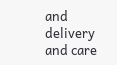and delivery and care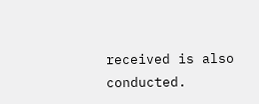received is also conducted.